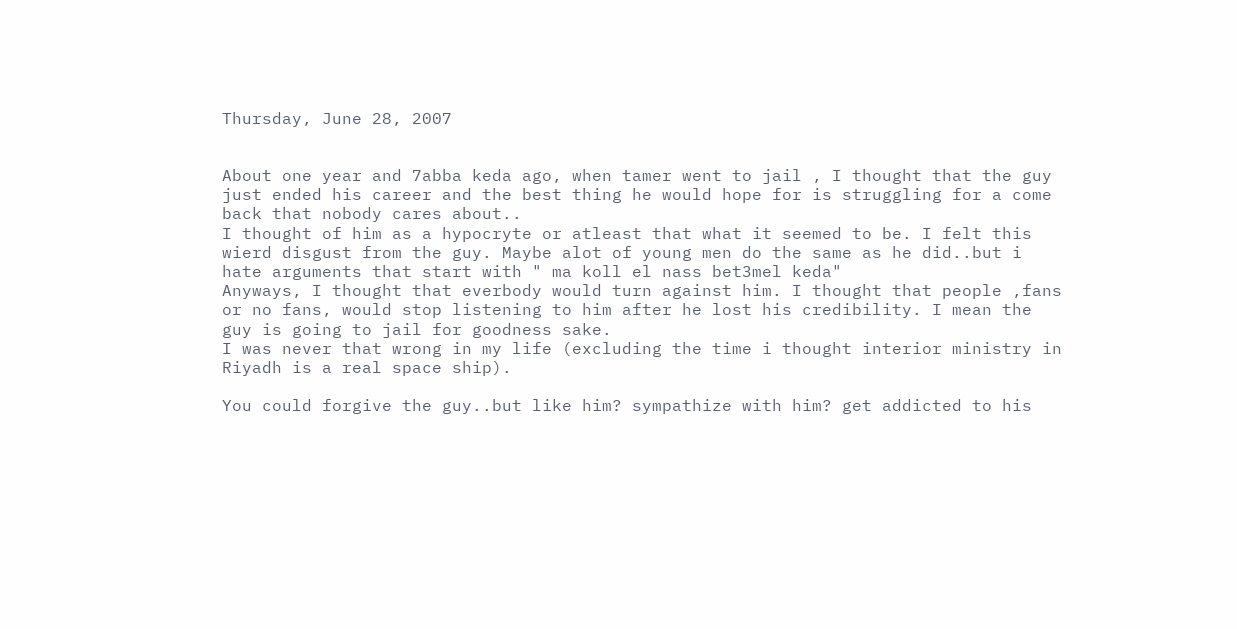Thursday, June 28, 2007


About one year and 7abba keda ago, when tamer went to jail , I thought that the guy just ended his career and the best thing he would hope for is struggling for a come back that nobody cares about..
I thought of him as a hypocryte or atleast that what it seemed to be. I felt this wierd disgust from the guy. Maybe alot of young men do the same as he did..but i hate arguments that start with " ma koll el nass bet3mel keda"
Anyways, I thought that everbody would turn against him. I thought that people ,fans or no fans, would stop listening to him after he lost his credibility. I mean the guy is going to jail for goodness sake.
I was never that wrong in my life (excluding the time i thought interior ministry in Riyadh is a real space ship).

You could forgive the guy..but like him? sympathize with him? get addicted to his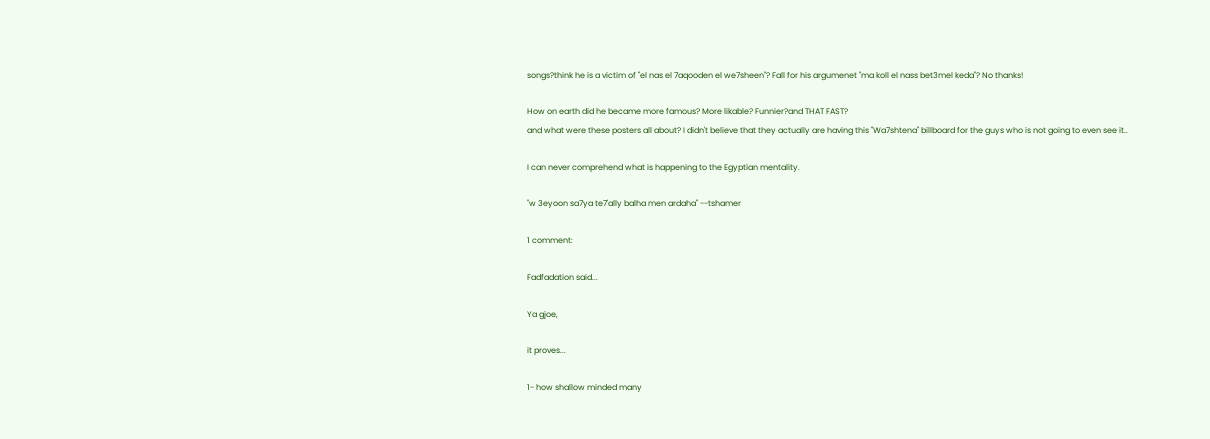songs?think he is a victim of "el nas el 7aqooden el we7sheen"? Fall for his argumenet "ma koll el nass bet3mel keda"? No thanks!

How on earth did he became more famous? More likable? Funnier?and THAT FAST?
and what were these posters all about? I didn't believe that they actually are having this "Wa7shtena" billboard for the guys who is not going to even see it..

I can never comprehend what is happening to the Egyptian mentality.

"w 3eyoon sa7ya te7'ally balha men ardaha" --tshamer

1 comment:

Fadfadation said...

Ya gjoe,

it proves...

1- how shallow minded many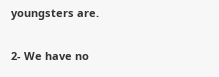youngsters are.

2- We have no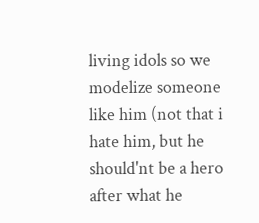living idols so we modelize someone like him (not that i hate him, but he should'nt be a hero after what he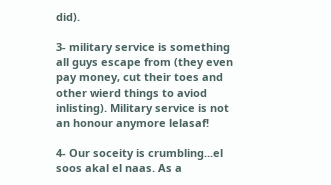did).

3- military service is something all guys escape from (they even pay money, cut their toes and other wierd things to aviod inlisting). Military service is not an honour anymore lelasaf!

4- Our soceity is crumbling...el soos akal el naas. As a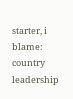starter, i blame: country leadership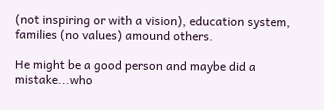(not inspiring or with a vision), education system, families (no values) amound others.

He might be a good person and maybe did a mistake...who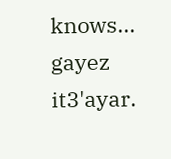knows... gayez it3'ayar.